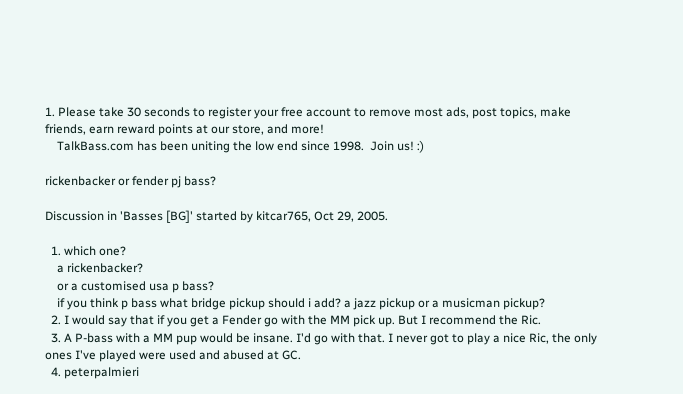1. Please take 30 seconds to register your free account to remove most ads, post topics, make friends, earn reward points at our store, and more!
    TalkBass.com has been uniting the low end since 1998.  Join us! :)

rickenbacker or fender pj bass?

Discussion in 'Basses [BG]' started by kitcar765, Oct 29, 2005.

  1. which one?
    a rickenbacker?
    or a customised usa p bass?
    if you think p bass what bridge pickup should i add? a jazz pickup or a musicman pickup?
  2. I would say that if you get a Fender go with the MM pick up. But I recommend the Ric.
  3. A P-bass with a MM pup would be insane. I'd go with that. I never got to play a nice Ric, the only ones I've played were used and abused at GC.
  4. peterpalmieri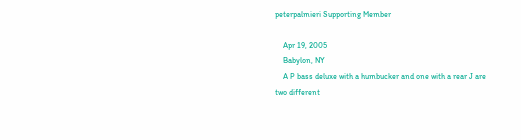peterpalmieri Supporting Member

    Apr 19, 2005
    Babylon, NY
    A P bass deluxe with a humbucker and one with a rear J are two different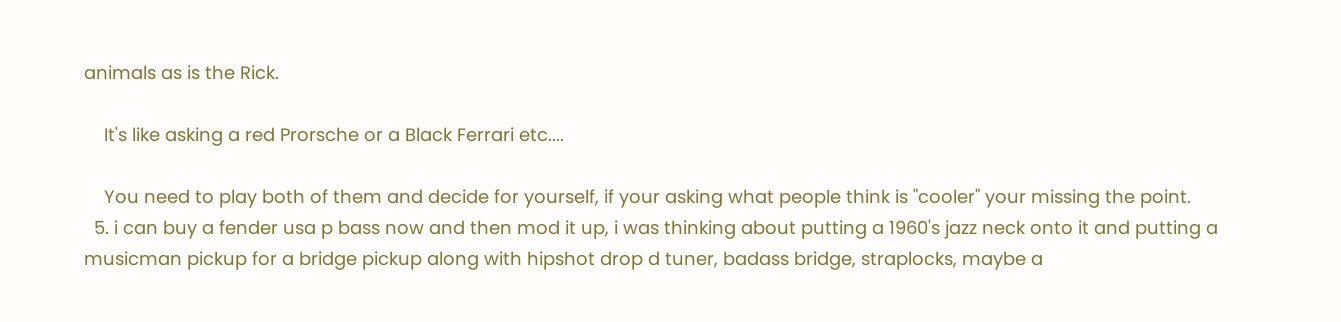animals as is the Rick.

    It's like asking a red Prorsche or a Black Ferrari etc....

    You need to play both of them and decide for yourself, if your asking what people think is "cooler" your missing the point.
  5. i can buy a fender usa p bass now and then mod it up, i was thinking about putting a 1960's jazz neck onto it and putting a musicman pickup for a bridge pickup along with hipshot drop d tuner, badass bridge, straplocks, maybe a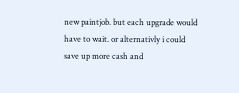new paintjob. but each upgrade would have to wait. or alternativly i could save up more cash and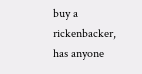buy a rickenbacker, has anyone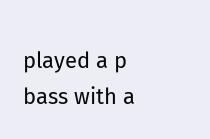played a p bass with a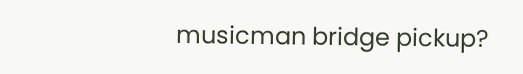musicman bridge pickup?